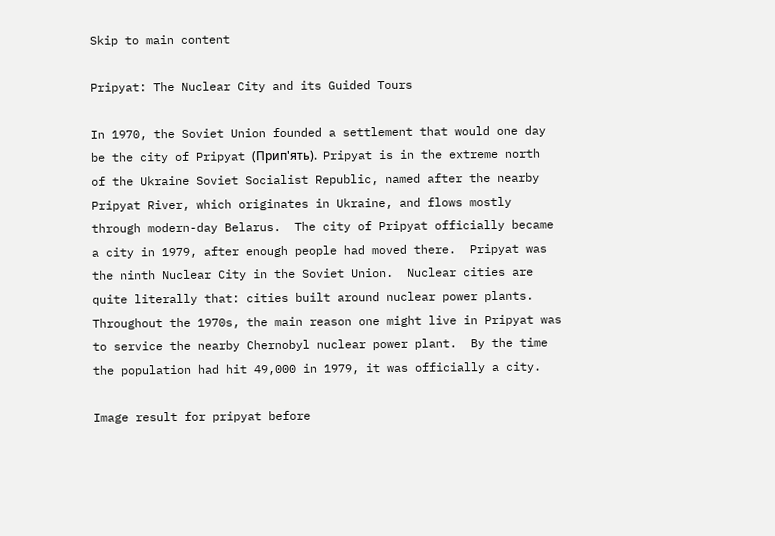Skip to main content

Pripyat: The Nuclear City and its Guided Tours

In 1970, the Soviet Union founded a settlement that would one day be the city of Pripyat (Прип'ять).  Pripyat is in the extreme north of the Ukraine Soviet Socialist Republic, named after the nearby Pripyat River, which originates in Ukraine, and flows mostly through modern-day Belarus.  The city of Pripyat officially became a city in 1979, after enough people had moved there.  Pripyat was the ninth Nuclear City in the Soviet Union.  Nuclear cities are quite literally that: cities built around nuclear power plants.  Throughout the 1970s, the main reason one might live in Pripyat was to service the nearby Chernobyl nuclear power plant.  By the time the population had hit 49,000 in 1979, it was officially a city.

Image result for pripyat before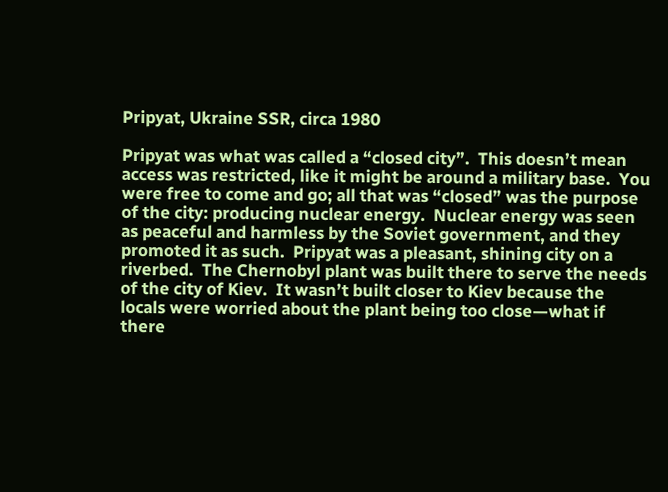Pripyat, Ukraine SSR, circa 1980

Pripyat was what was called a “closed city”.  This doesn’t mean access was restricted, like it might be around a military base.  You were free to come and go; all that was “closed” was the purpose of the city: producing nuclear energy.  Nuclear energy was seen as peaceful and harmless by the Soviet government, and they promoted it as such.  Pripyat was a pleasant, shining city on a riverbed.  The Chernobyl plant was built there to serve the needs of the city of Kiev.  It wasn’t built closer to Kiev because the locals were worried about the plant being too close—what if there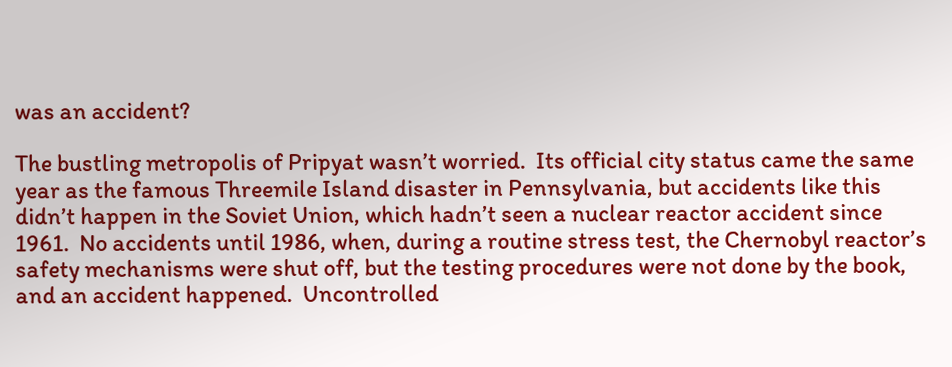was an accident?

The bustling metropolis of Pripyat wasn’t worried.  Its official city status came the same year as the famous Threemile Island disaster in Pennsylvania, but accidents like this didn’t happen in the Soviet Union, which hadn’t seen a nuclear reactor accident since 1961.  No accidents until 1986, when, during a routine stress test, the Chernobyl reactor’s safety mechanisms were shut off, but the testing procedures were not done by the book, and an accident happened.  Uncontrolled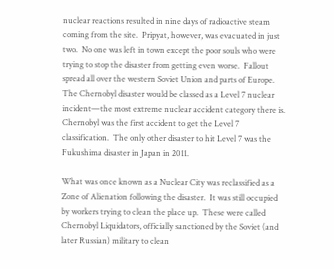nuclear reactions resulted in nine days of radioactive steam coming from the site.  Pripyat, however, was evacuated in just two.  No one was left in town except the poor souls who were trying to stop the disaster from getting even worse.  Fallout spread all over the western Soviet Union and parts of Europe.  The Chernobyl disaster would be classed as a Level 7 nuclear incident—the most extreme nuclear accident category there is.  Chernobyl was the first accident to get the Level 7 classification.  The only other disaster to hit Level 7 was the Fukushima disaster in Japan in 2011.

What was once known as a Nuclear City was reclassified as a Zone of Alienation following the disaster.  It was still occupied by workers trying to clean the place up.  These were called Chernobyl Liquidators, officially sanctioned by the Soviet (and later Russian) military to clean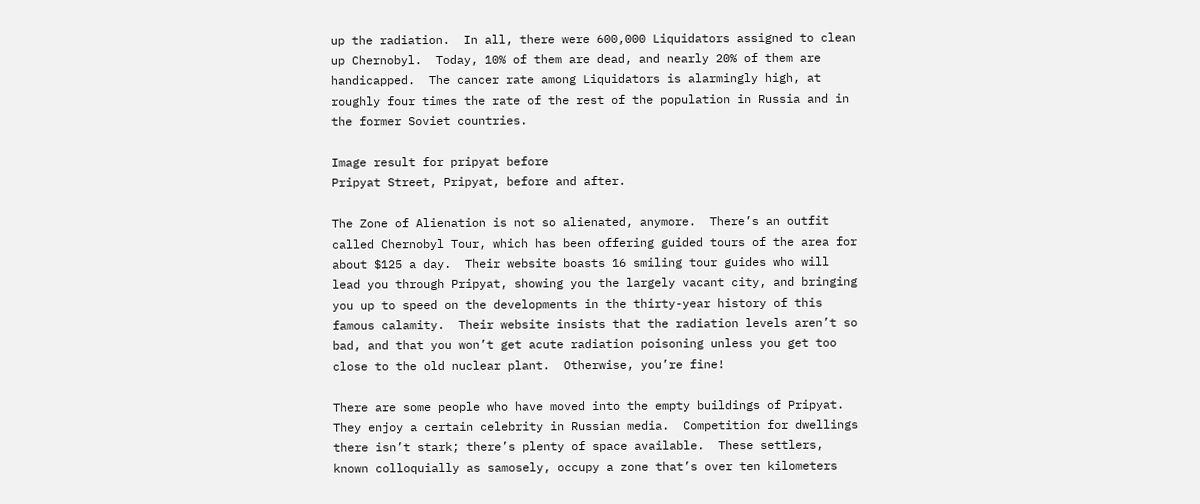up the radiation.  In all, there were 600,000 Liquidators assigned to clean up Chernobyl.  Today, 10% of them are dead, and nearly 20% of them are handicapped.  The cancer rate among Liquidators is alarmingly high, at roughly four times the rate of the rest of the population in Russia and in the former Soviet countries.

Image result for pripyat before
Pripyat Street, Pripyat, before and after.

The Zone of Alienation is not so alienated, anymore.  There’s an outfit called Chernobyl Tour, which has been offering guided tours of the area for about $125 a day.  Their website boasts 16 smiling tour guides who will lead you through Pripyat, showing you the largely vacant city, and bringing you up to speed on the developments in the thirty-year history of this famous calamity.  Their website insists that the radiation levels aren’t so bad, and that you won’t get acute radiation poisoning unless you get too close to the old nuclear plant.  Otherwise, you’re fine!

There are some people who have moved into the empty buildings of Pripyat.  They enjoy a certain celebrity in Russian media.  Competition for dwellings there isn’t stark; there’s plenty of space available.  These settlers, known colloquially as samosely, occupy a zone that’s over ten kilometers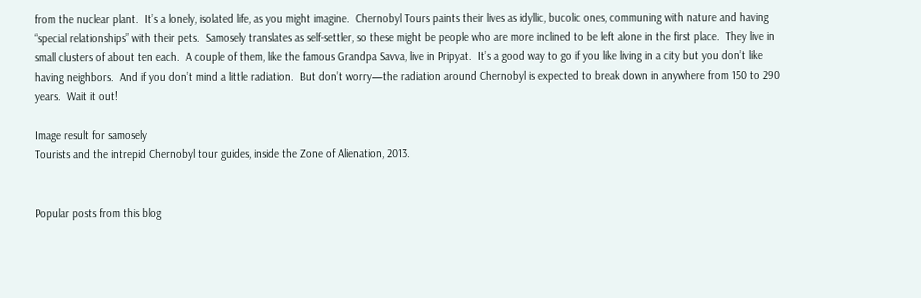from the nuclear plant.  It’s a lonely, isolated life, as you might imagine.  Chernobyl Tours paints their lives as idyllic, bucolic ones, communing with nature and having “special relationships” with their pets.  Samosely translates as self-settler, so these might be people who are more inclined to be left alone in the first place.  They live in small clusters of about ten each.  A couple of them, like the famous Grandpa Savva, live in Pripyat.  It’s a good way to go if you like living in a city but you don’t like having neighbors.  And if you don’t mind a little radiation.  But don’t worry—the radiation around Chernobyl is expected to break down in anywhere from 150 to 290 years.  Wait it out!

Image result for samosely
Tourists and the intrepid Chernobyl tour guides, inside the Zone of Alienation, 2013.


Popular posts from this blog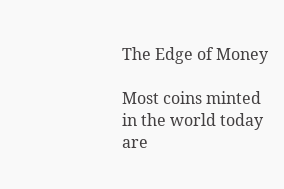The Edge of Money

Most coins minted in the world today are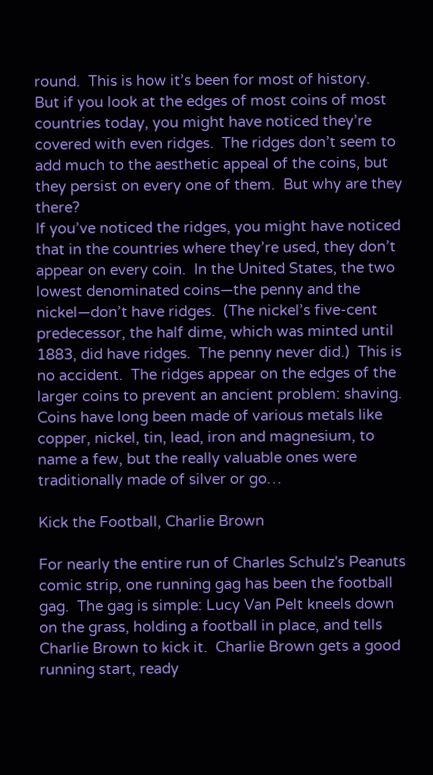round.  This is how it’s been for most of history.  But if you look at the edges of most coins of most countries today, you might have noticed they’re covered with even ridges.  The ridges don’t seem to add much to the aesthetic appeal of the coins, but they persist on every one of them.  But why are they there?
If you’ve noticed the ridges, you might have noticed that in the countries where they’re used, they don’t appear on every coin.  In the United States, the two lowest denominated coins—the penny and the nickel—don’t have ridges.  (The nickel’s five-cent predecessor, the half dime, which was minted until 1883, did have ridges.  The penny never did.)  This is no accident.  The ridges appear on the edges of the larger coins to prevent an ancient problem: shaving.
Coins have long been made of various metals like copper, nickel, tin, lead, iron and magnesium, to name a few, but the really valuable ones were traditionally made of silver or go…

Kick the Football, Charlie Brown

For nearly the entire run of Charles Schulz's Peanuts comic strip, one running gag has been the football gag.  The gag is simple: Lucy Van Pelt kneels down on the grass, holding a football in place, and tells Charlie Brown to kick it.  Charlie Brown gets a good running start, ready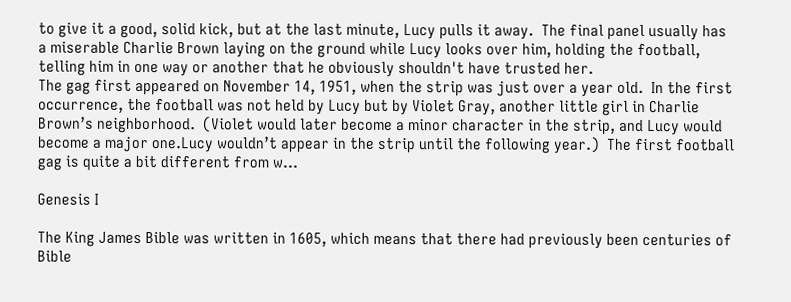to give it a good, solid kick, but at the last minute, Lucy pulls it away.  The final panel usually has a miserable Charlie Brown laying on the ground while Lucy looks over him, holding the football, telling him in one way or another that he obviously shouldn't have trusted her.
The gag first appeared on November 14, 1951, when the strip was just over a year old.  In the first occurrence, the football was not held by Lucy but by Violet Gray, another little girl in Charlie Brown’s neighborhood.  (Violet would later become a minor character in the strip, and Lucy would become a major one.Lucy wouldn’t appear in the strip until the following year.)  The first football gag is quite a bit different from w…

Genesis I

The King James Bible was written in 1605, which means that there had previously been centuries of Bible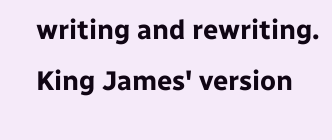writing and rewriting.  King James' version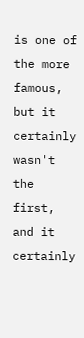is one of the more famous, but it certainly wasn't the first, and it certainly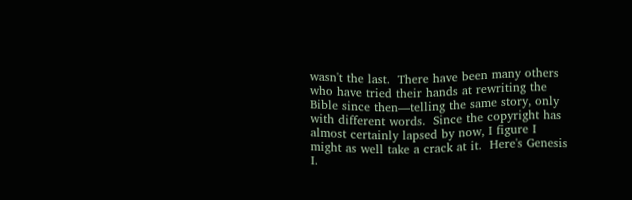wasn't the last.  There have been many others who have tried their hands at rewriting the Bible since then—telling the same story, only with different words.  Since the copyright has almost certainly lapsed by now, I figure I might as well take a crack at it.  Here's Genesis I.